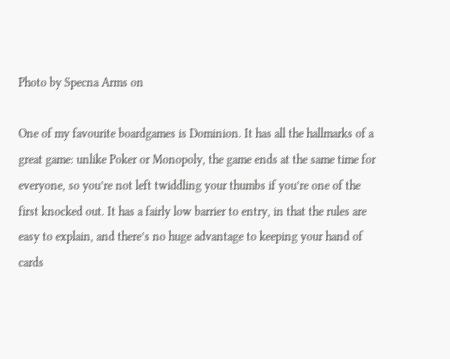Photo by Specna Arms on

One of my favourite boardgames is Dominion. It has all the hallmarks of a great game: unlike Poker or Monopoly, the game ends at the same time for everyone, so you’re not left twiddling your thumbs if you’re one of the first knocked out. It has a fairly low barrier to entry, in that the rules are easy to explain, and there’s no huge advantage to keeping your hand of cards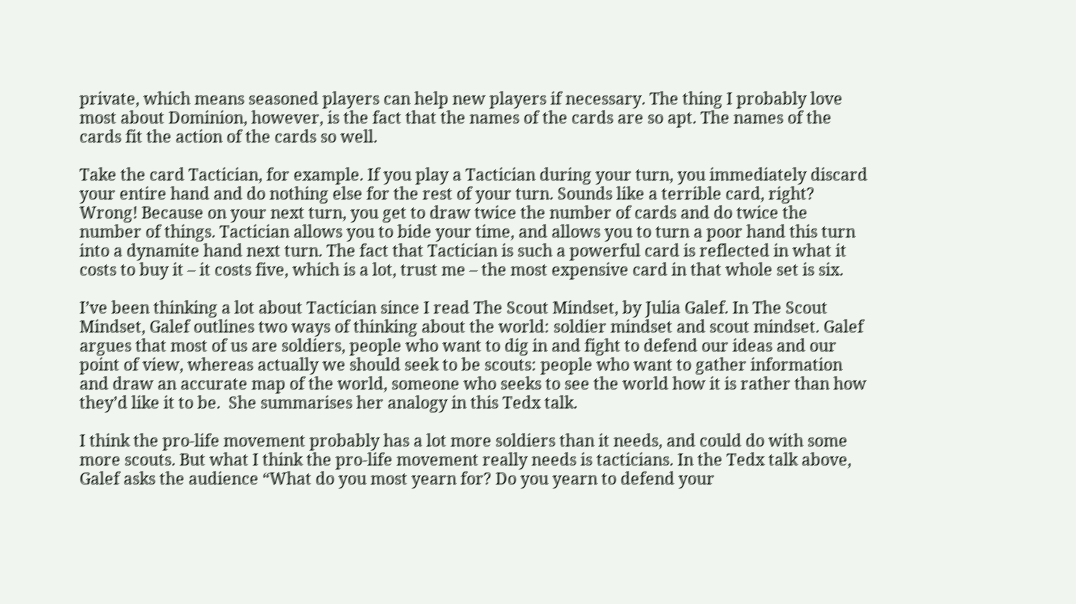private, which means seasoned players can help new players if necessary. The thing I probably love most about Dominion, however, is the fact that the names of the cards are so apt. The names of the cards fit the action of the cards so well.

Take the card Tactician, for example. If you play a Tactician during your turn, you immediately discard your entire hand and do nothing else for the rest of your turn. Sounds like a terrible card, right? Wrong! Because on your next turn, you get to draw twice the number of cards and do twice the number of things. Tactician allows you to bide your time, and allows you to turn a poor hand this turn into a dynamite hand next turn. The fact that Tactician is such a powerful card is reflected in what it costs to buy it – it costs five, which is a lot, trust me – the most expensive card in that whole set is six.

I’ve been thinking a lot about Tactician since I read The Scout Mindset, by Julia Galef. In The Scout Mindset, Galef outlines two ways of thinking about the world: soldier mindset and scout mindset. Galef argues that most of us are soldiers, people who want to dig in and fight to defend our ideas and our point of view, whereas actually we should seek to be scouts: people who want to gather information and draw an accurate map of the world, someone who seeks to see the world how it is rather than how they’d like it to be.  She summarises her analogy in this Tedx talk.

I think the pro-life movement probably has a lot more soldiers than it needs, and could do with some more scouts. But what I think the pro-life movement really needs is tacticians. In the Tedx talk above, Galef asks the audience “What do you most yearn for? Do you yearn to defend your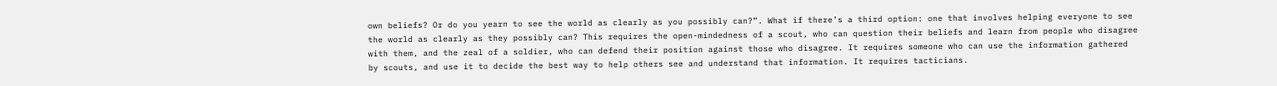own beliefs? Or do you yearn to see the world as clearly as you possibly can?”. What if there’s a third option: one that involves helping everyone to see the world as clearly as they possibly can? This requires the open-mindedness of a scout, who can question their beliefs and learn from people who disagree with them, and the zeal of a soldier, who can defend their position against those who disagree. It requires someone who can use the information gathered by scouts, and use it to decide the best way to help others see and understand that information. It requires tacticians.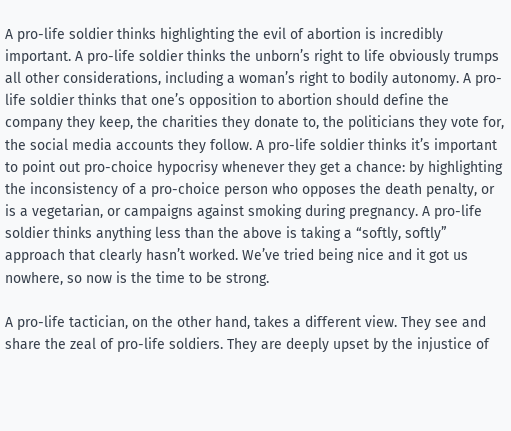A pro-life soldier thinks highlighting the evil of abortion is incredibly important. A pro-life soldier thinks the unborn’s right to life obviously trumps all other considerations, including a woman’s right to bodily autonomy. A pro-life soldier thinks that one’s opposition to abortion should define the company they keep, the charities they donate to, the politicians they vote for, the social media accounts they follow. A pro-life soldier thinks it’s important to point out pro-choice hypocrisy whenever they get a chance: by highlighting the inconsistency of a pro-choice person who opposes the death penalty, or is a vegetarian, or campaigns against smoking during pregnancy. A pro-life soldier thinks anything less than the above is taking a “softly, softly” approach that clearly hasn’t worked. We’ve tried being nice and it got us nowhere, so now is the time to be strong.

A pro-life tactician, on the other hand, takes a different view. They see and share the zeal of pro-life soldiers. They are deeply upset by the injustice of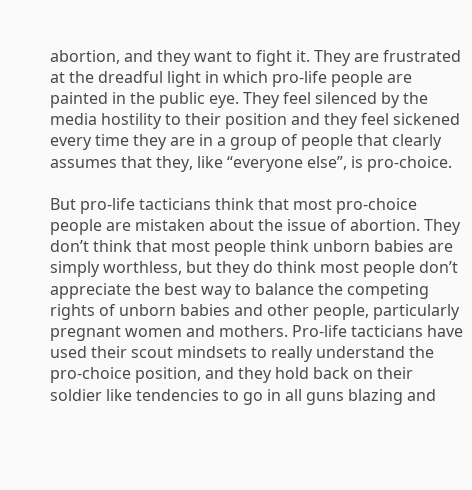abortion, and they want to fight it. They are frustrated at the dreadful light in which pro-life people are painted in the public eye. They feel silenced by the media hostility to their position and they feel sickened every time they are in a group of people that clearly assumes that they, like “everyone else”, is pro-choice.

But pro-life tacticians think that most pro-choice people are mistaken about the issue of abortion. They don’t think that most people think unborn babies are simply worthless, but they do think most people don’t appreciate the best way to balance the competing rights of unborn babies and other people, particularly pregnant women and mothers. Pro-life tacticians have used their scout mindsets to really understand the pro-choice position, and they hold back on their soldier like tendencies to go in all guns blazing and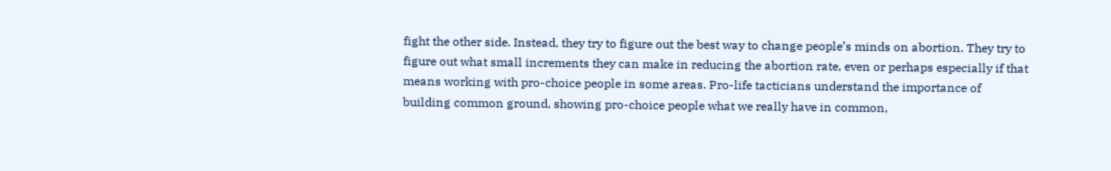fight the other side. Instead, they try to figure out the best way to change people’s minds on abortion. They try to figure out what small increments they can make in reducing the abortion rate, even or perhaps especially if that means working with pro-choice people in some areas. Pro-life tacticians understand the importance of building common ground, showing pro-choice people what we really have in common,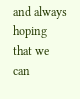and always hoping that we can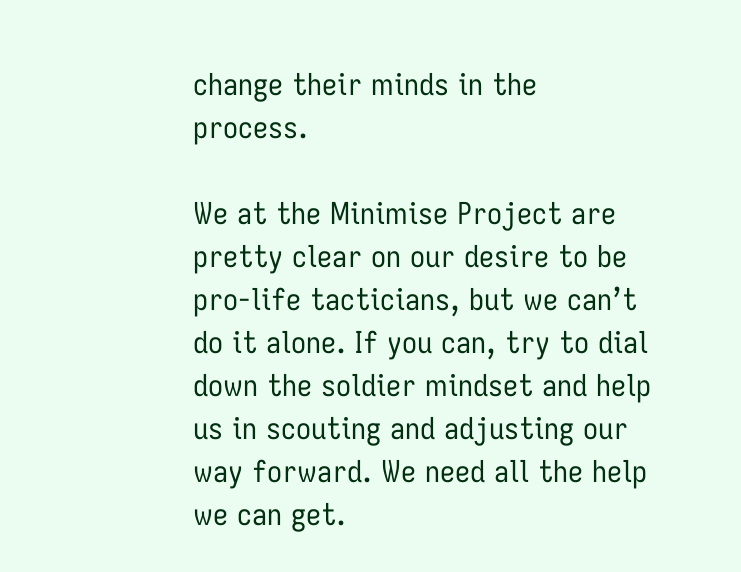change their minds in the process.

We at the Minimise Project are pretty clear on our desire to be pro-life tacticians, but we can’t do it alone. If you can, try to dial down the soldier mindset and help us in scouting and adjusting our way forward. We need all the help we can get.